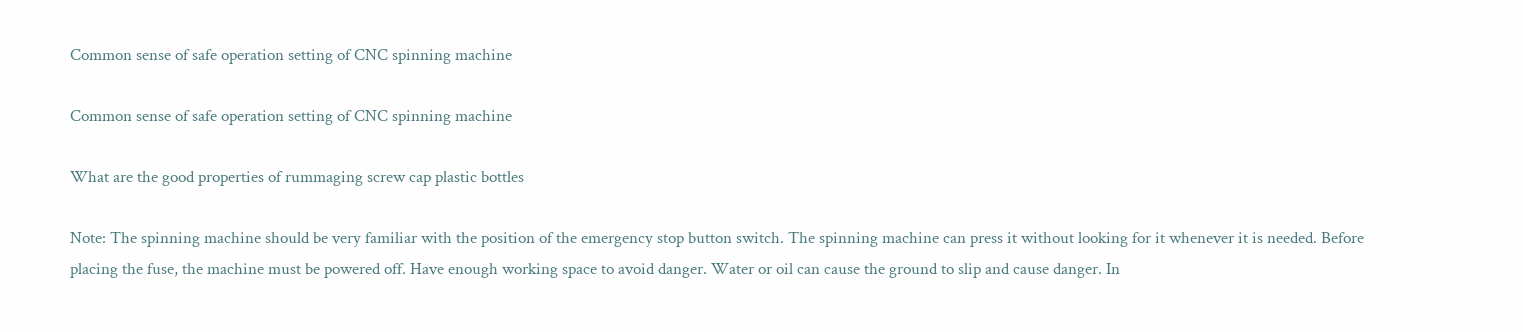Common sense of safe operation setting of CNC spinning machine

Common sense of safe operation setting of CNC spinning machine

What are the good properties of rummaging screw cap plastic bottles

Note: The spinning machine should be very familiar with the position of the emergency stop button switch. The spinning machine can press it without looking for it whenever it is needed. Before placing the fuse, the machine must be powered off. Have enough working space to avoid danger. Water or oil can cause the ground to slip and cause danger. In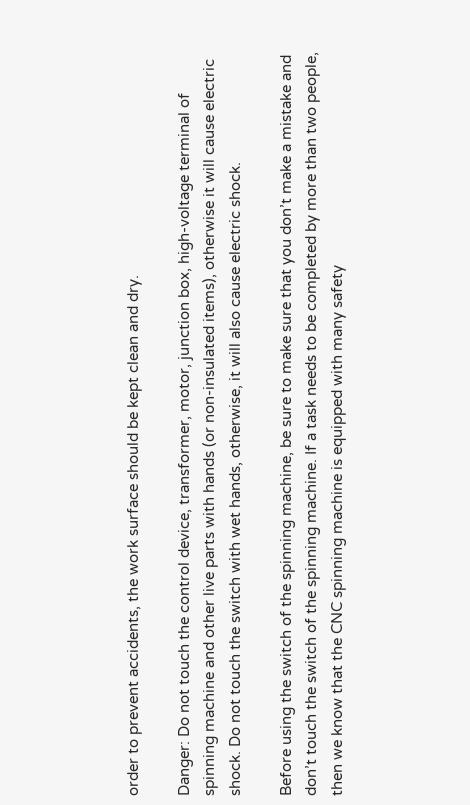order to prevent accidents, the work surface should be kept clean and dry.

Danger: Do not touch the control device, transformer, motor, junction box, high-voltage terminal of spinning machine and other live parts with hands (or non-insulated items), otherwise it will cause electric shock. Do not touch the switch with wet hands, otherwise, it will also cause electric shock.

Before using the switch of the spinning machine, be sure to make sure that you don’t make a mistake and don’t touch the switch of the spinning machine. If a task needs to be completed by more than two people, then we know that the CNC spinning machine is equipped with many safety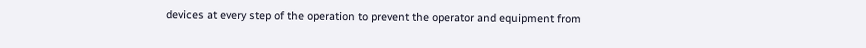devices at every step of the operation to prevent the operator and equipment from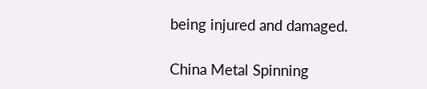being injured and damaged.

China Metal Spinning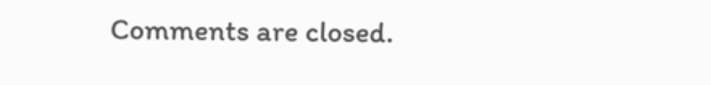Comments are closed.